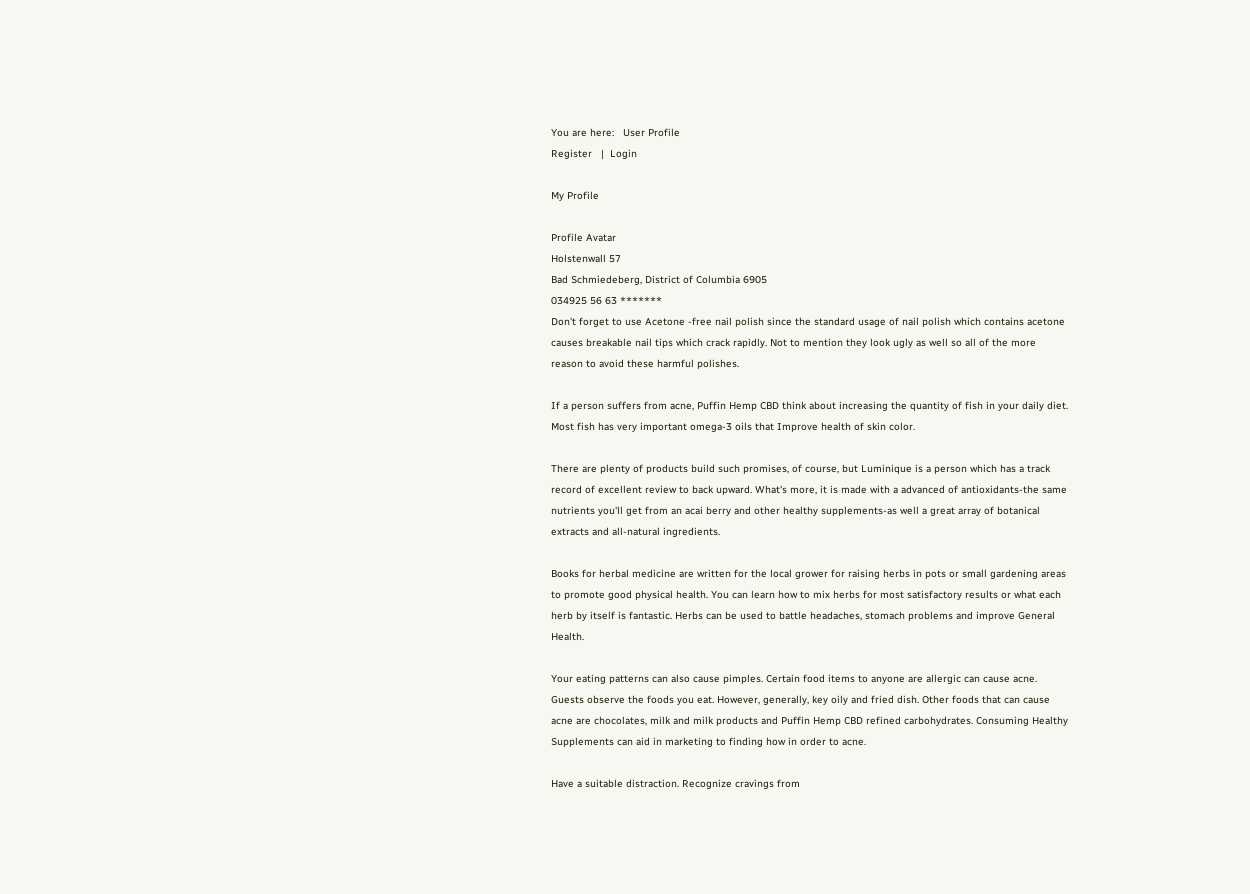You are here:   User Profile
Register   |  Login

My Profile

Profile Avatar
Holstenwall 57
Bad Schmiedeberg, District of Columbia 6905
034925 56 63 *******
Don't forget to use Acetone -free nail polish since the standard usage of nail polish which contains acetone causes breakable nail tips which crack rapidly. Not to mention they look ugly as well so all of the more reason to avoid these harmful polishes.

If a person suffers from acne, Puffin Hemp CBD think about increasing the quantity of fish in your daily diet. Most fish has very important omega-3 oils that Improve health of skin color.

There are plenty of products build such promises, of course, but Luminique is a person which has a track record of excellent review to back upward. What's more, it is made with a advanced of antioxidants-the same nutrients you'll get from an acai berry and other healthy supplements-as well a great array of botanical extracts and all-natural ingredients.

Books for herbal medicine are written for the local grower for raising herbs in pots or small gardening areas to promote good physical health. You can learn how to mix herbs for most satisfactory results or what each herb by itself is fantastic. Herbs can be used to battle headaches, stomach problems and improve General Health.

Your eating patterns can also cause pimples. Certain food items to anyone are allergic can cause acne. Guests observe the foods you eat. However, generally, key oily and fried dish. Other foods that can cause acne are chocolates, milk and milk products and Puffin Hemp CBD refined carbohydrates. Consuming Healthy Supplements can aid in marketing to finding how in order to acne.

Have a suitable distraction. Recognize cravings from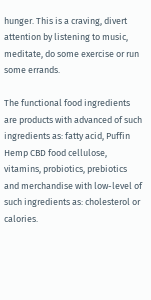hunger. This is a craving, divert attention by listening to music, meditate, do some exercise or run some errands.

The functional food ingredients are products with advanced of such ingredients as: fatty acid, Puffin Hemp CBD food cellulose, vitamins, probiotics, prebiotics and merchandise with low-level of such ingredients as: cholesterol or calories.